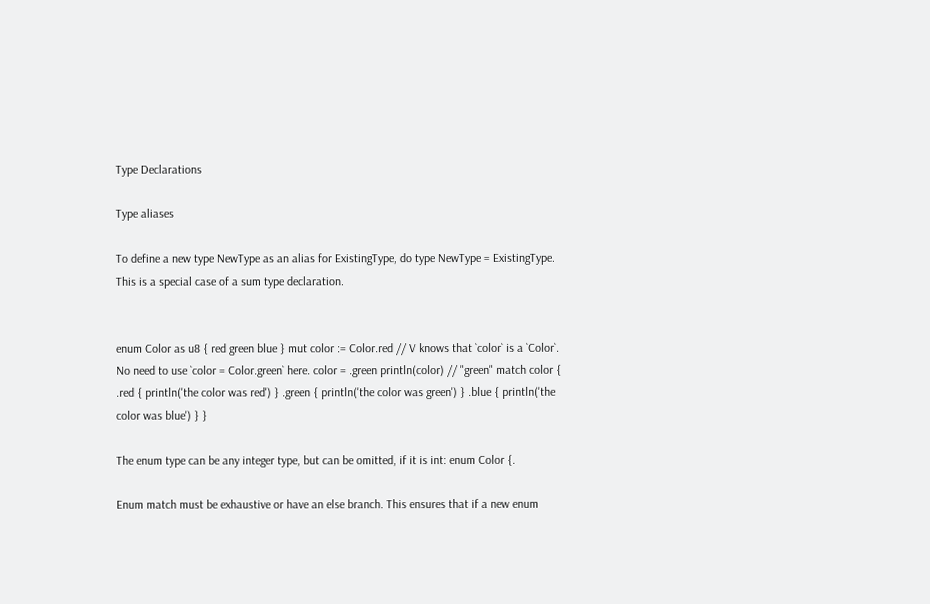Type Declarations

Type aliases

To define a new type NewType as an alias for ExistingType, do type NewType = ExistingType.
This is a special case of a sum type declaration.


enum Color as u8 { red green blue } mut color := Color.red // V knows that `color` is a `Color`. No need to use `color = Color.green` here. color = .green println(color) // "green" match color { .red { println('the color was red') } .green { println('the color was green') } .blue { println('the color was blue') } }

The enum type can be any integer type, but can be omitted, if it is int: enum Color {.

Enum match must be exhaustive or have an else branch. This ensures that if a new enum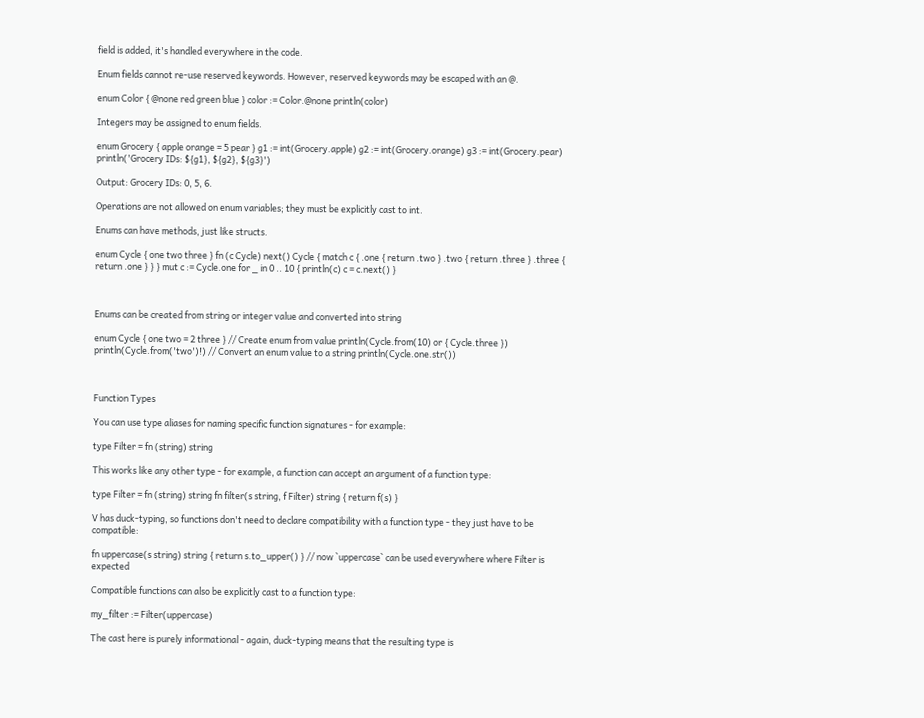field is added, it's handled everywhere in the code.

Enum fields cannot re-use reserved keywords. However, reserved keywords may be escaped with an @.

enum Color { @none red green blue } color := Color.@none println(color)

Integers may be assigned to enum fields.

enum Grocery { apple orange = 5 pear } g1 := int(Grocery.apple) g2 := int(Grocery.orange) g3 := int(Grocery.pear) println('Grocery IDs: ${g1}, ${g2}, ${g3}')

Output: Grocery IDs: 0, 5, 6.

Operations are not allowed on enum variables; they must be explicitly cast to int.

Enums can have methods, just like structs.

enum Cycle { one two three } fn (c Cycle) next() Cycle { match c { .one { return .two } .two { return .three } .three { return .one } } } mut c := Cycle.one for _ in 0 .. 10 { println(c) c = c.next() }



Enums can be created from string or integer value and converted into string

enum Cycle { one two = 2 three } // Create enum from value println(Cycle.from(10) or { Cycle.three }) println(Cycle.from('two')!) // Convert an enum value to a string println(Cycle.one.str())



Function Types

You can use type aliases for naming specific function signatures - for example:

type Filter = fn (string) string

This works like any other type - for example, a function can accept an argument of a function type:

type Filter = fn (string) string fn filter(s string, f Filter) string { return f(s) }

V has duck-typing, so functions don't need to declare compatibility with a function type - they just have to be compatible:

fn uppercase(s string) string { return s.to_upper() } // now `uppercase` can be used everywhere where Filter is expected

Compatible functions can also be explicitly cast to a function type:

my_filter := Filter(uppercase)

The cast here is purely informational - again, duck-typing means that the resulting type is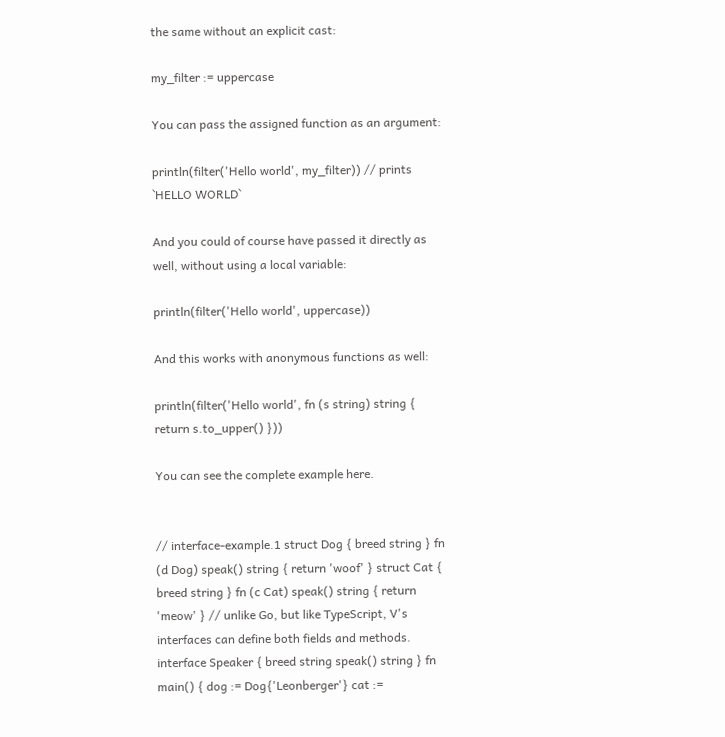the same without an explicit cast:

my_filter := uppercase

You can pass the assigned function as an argument:

println(filter('Hello world', my_filter)) // prints `HELLO WORLD`

And you could of course have passed it directly as well, without using a local variable:

println(filter('Hello world', uppercase))

And this works with anonymous functions as well:

println(filter('Hello world', fn (s string) string { return s.to_upper() }))

You can see the complete example here.


// interface-example.1 struct Dog { breed string } fn (d Dog) speak() string { return 'woof' } struct Cat { breed string } fn (c Cat) speak() string { return 'meow' } // unlike Go, but like TypeScript, V's interfaces can define both fields and methods. interface Speaker { breed string speak() string } fn main() { dog := Dog{'Leonberger'} cat :=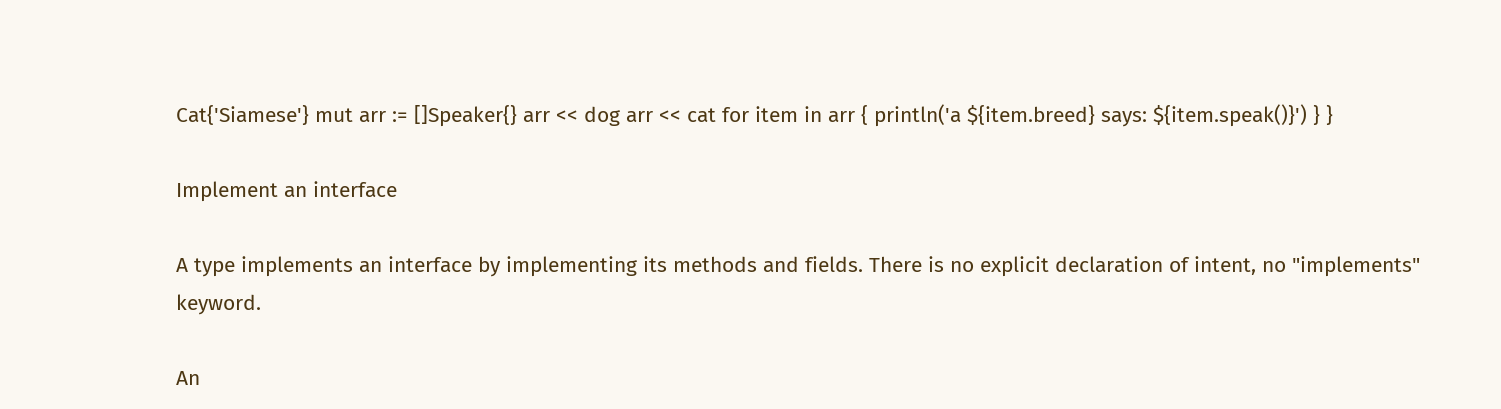Cat{'Siamese'} mut arr := []Speaker{} arr << dog arr << cat for item in arr { println('a ${item.breed} says: ${item.speak()}') } }

Implement an interface

A type implements an interface by implementing its methods and fields. There is no explicit declaration of intent, no "implements" keyword.

An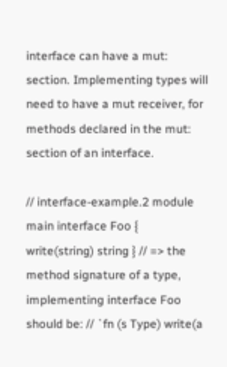interface can have a mut: section. Implementing types will need to have a mut receiver, for methods declared in the mut: section of an interface.

// interface-example.2 module main interface Foo { write(string) string } // => the method signature of a type, implementing interface Foo should be: // `fn (s Type) write(a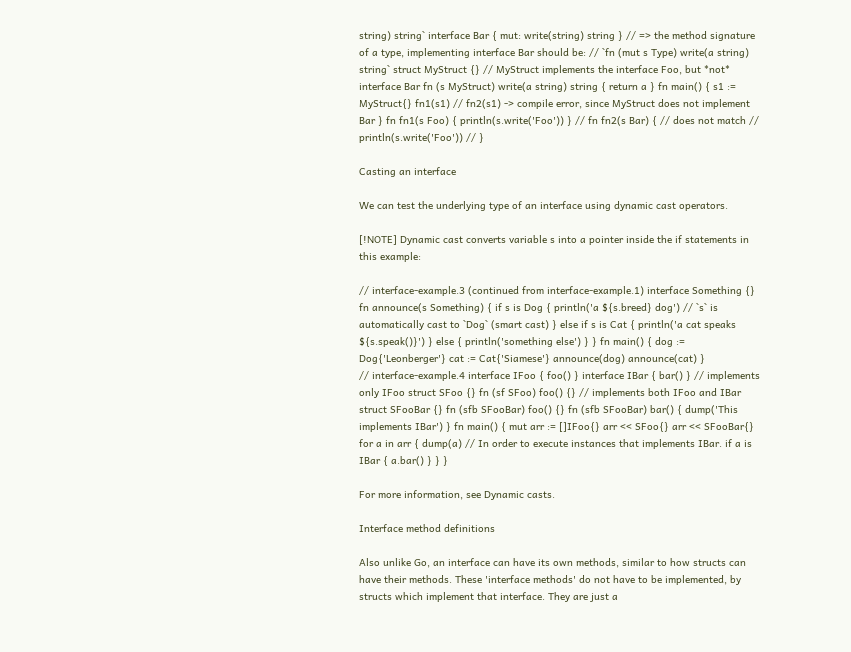string) string` interface Bar { mut: write(string) string } // => the method signature of a type, implementing interface Bar should be: // `fn (mut s Type) write(a string) string` struct MyStruct {} // MyStruct implements the interface Foo, but *not* interface Bar fn (s MyStruct) write(a string) string { return a } fn main() { s1 := MyStruct{} fn1(s1) // fn2(s1) -> compile error, since MyStruct does not implement Bar } fn fn1(s Foo) { println(s.write('Foo')) } // fn fn2(s Bar) { // does not match // println(s.write('Foo')) // }

Casting an interface

We can test the underlying type of an interface using dynamic cast operators.

[!NOTE] Dynamic cast converts variable s into a pointer inside the if statements in this example:

// interface-example.3 (continued from interface-example.1) interface Something {} fn announce(s Something) { if s is Dog { println('a ${s.breed} dog') // `s` is automatically cast to `Dog` (smart cast) } else if s is Cat { println('a cat speaks ${s.speak()}') } else { println('something else') } } fn main() { dog := Dog{'Leonberger'} cat := Cat{'Siamese'} announce(dog) announce(cat) }
// interface-example.4 interface IFoo { foo() } interface IBar { bar() } // implements only IFoo struct SFoo {} fn (sf SFoo) foo() {} // implements both IFoo and IBar struct SFooBar {} fn (sfb SFooBar) foo() {} fn (sfb SFooBar) bar() { dump('This implements IBar') } fn main() { mut arr := []IFoo{} arr << SFoo{} arr << SFooBar{} for a in arr { dump(a) // In order to execute instances that implements IBar. if a is IBar { a.bar() } } }

For more information, see Dynamic casts.

Interface method definitions

Also unlike Go, an interface can have its own methods, similar to how structs can have their methods. These 'interface methods' do not have to be implemented, by structs which implement that interface. They are just a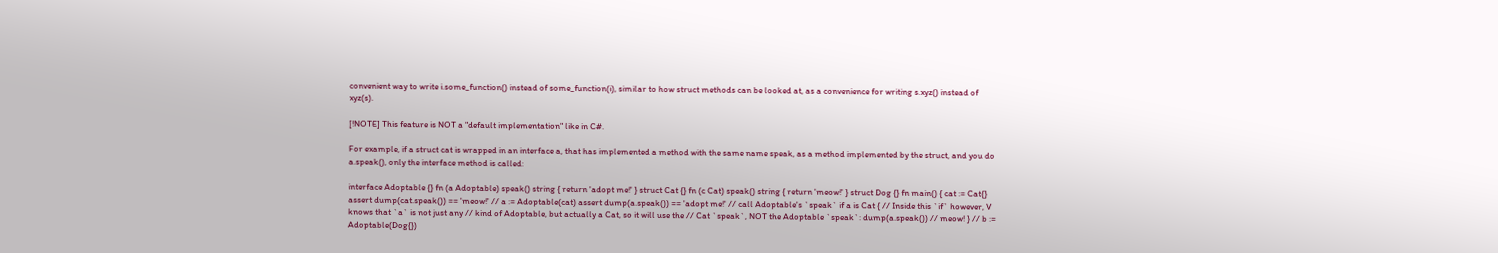convenient way to write i.some_function() instead of some_function(i), similar to how struct methods can be looked at, as a convenience for writing s.xyz() instead of xyz(s).

[!NOTE] This feature is NOT a "default implementation" like in C#.

For example, if a struct cat is wrapped in an interface a, that has implemented a method with the same name speak, as a method implemented by the struct, and you do a.speak(), only the interface method is called:

interface Adoptable {} fn (a Adoptable) speak() string { return 'adopt me!' } struct Cat {} fn (c Cat) speak() string { return 'meow!' } struct Dog {} fn main() { cat := Cat{} assert dump(cat.speak()) == 'meow!' // a := Adoptable(cat) assert dump(a.speak()) == 'adopt me!' // call Adoptable's `speak` if a is Cat { // Inside this `if` however, V knows that `a` is not just any // kind of Adoptable, but actually a Cat, so it will use the // Cat `speak`, NOT the Adoptable `speak`: dump(a.speak()) // meow! } // b := Adoptable(Dog{})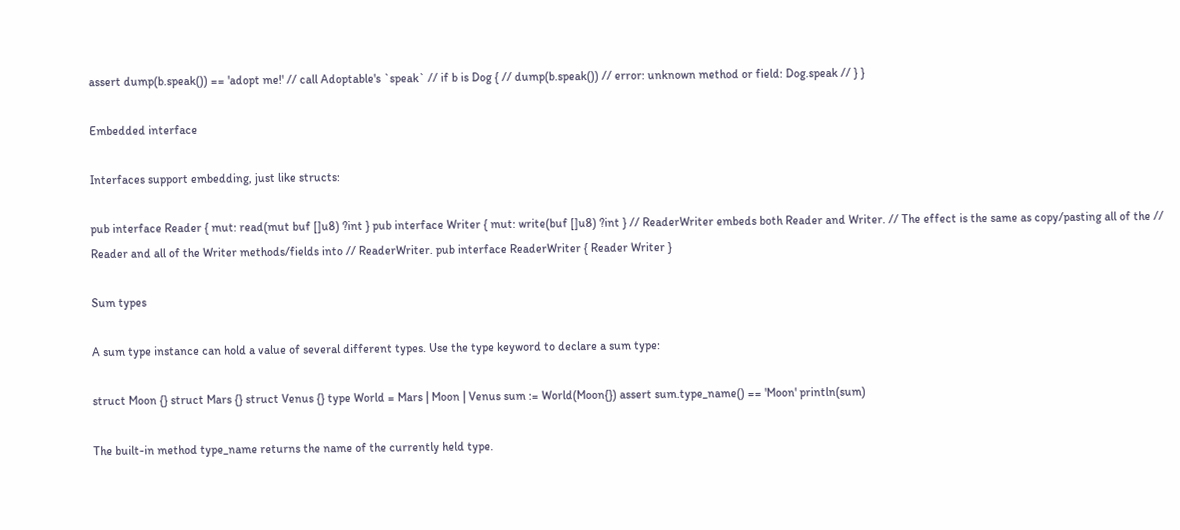assert dump(b.speak()) == 'adopt me!' // call Adoptable's `speak` // if b is Dog { // dump(b.speak()) // error: unknown method or field: Dog.speak // } }

Embedded interface

Interfaces support embedding, just like structs:

pub interface Reader { mut: read(mut buf []u8) ?int } pub interface Writer { mut: write(buf []u8) ?int } // ReaderWriter embeds both Reader and Writer. // The effect is the same as copy/pasting all of the // Reader and all of the Writer methods/fields into // ReaderWriter. pub interface ReaderWriter { Reader Writer }

Sum types

A sum type instance can hold a value of several different types. Use the type keyword to declare a sum type:

struct Moon {} struct Mars {} struct Venus {} type World = Mars | Moon | Venus sum := World(Moon{}) assert sum.type_name() == 'Moon' println(sum)

The built-in method type_name returns the name of the currently held type.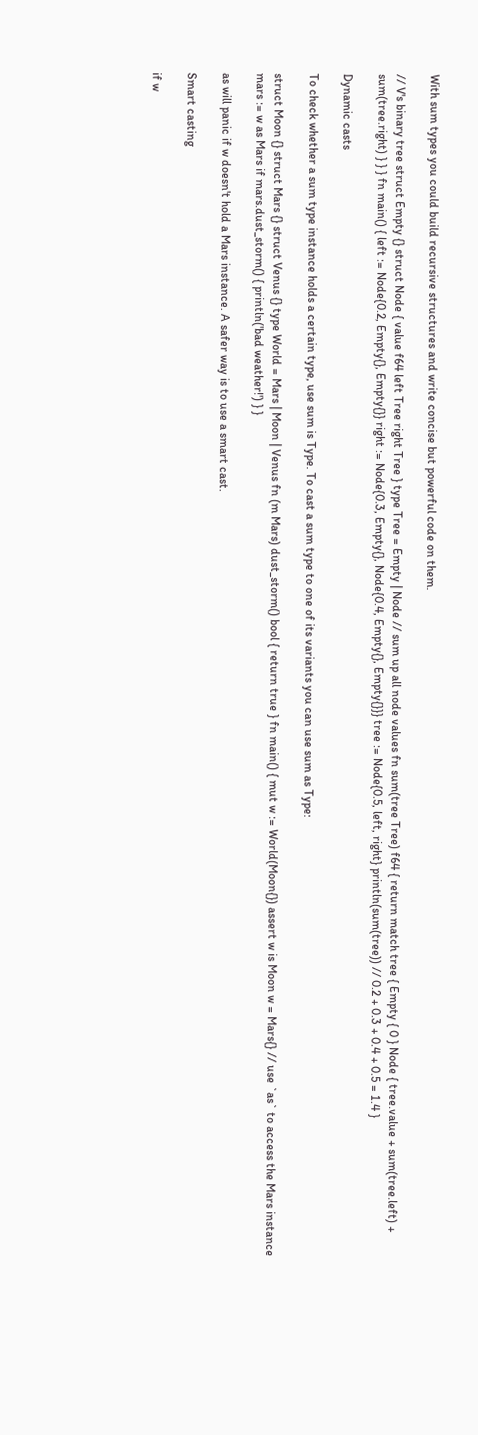With sum types you could build recursive structures and write concise but powerful code on them.

// V's binary tree struct Empty {} struct Node { value f64 left Tree right Tree } type Tree = Empty | Node // sum up all node values fn sum(tree Tree) f64 { return match tree { Empty { 0 } Node { tree.value + sum(tree.left) + sum(tree.right) } } } fn main() { left := Node{0.2, Empty{}, Empty{}} right := Node{0.3, Empty{}, Node{0.4, Empty{}, Empty{}}} tree := Node{0.5, left, right} println(sum(tree)) // 0.2 + 0.3 + 0.4 + 0.5 = 1.4 }

Dynamic casts

To check whether a sum type instance holds a certain type, use sum is Type. To cast a sum type to one of its variants you can use sum as Type:

struct Moon {} struct Mars {} struct Venus {} type World = Mars | Moon | Venus fn (m Mars) dust_storm() bool { return true } fn main() { mut w := World(Moon{}) assert w is Moon w = Mars{} // use `as` to access the Mars instance mars := w as Mars if mars.dust_storm() { println('bad weather!') } }

as will panic if w doesn't hold a Mars instance. A safer way is to use a smart cast.

Smart casting

if w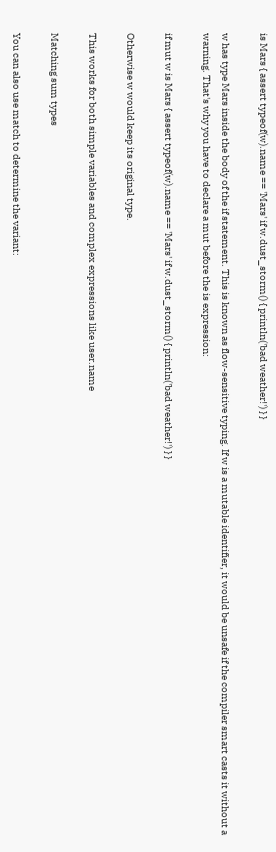is Mars { assert typeof(w).name == 'Mars' if w.dust_storm() { println('bad weather!') } }

w has type Mars inside the body of the if statement. This is known as flow-sensitive typing. If w is a mutable identifier, it would be unsafe if the compiler smart casts it without a warning. That's why you have to declare a mut before the is expression:

if mut w is Mars { assert typeof(w).name == 'Mars' if w.dust_storm() { println('bad weather!') } }

Otherwise w would keep its original type.

This works for both simple variables and complex expressions like user.name

Matching sum types

You can also use match to determine the variant: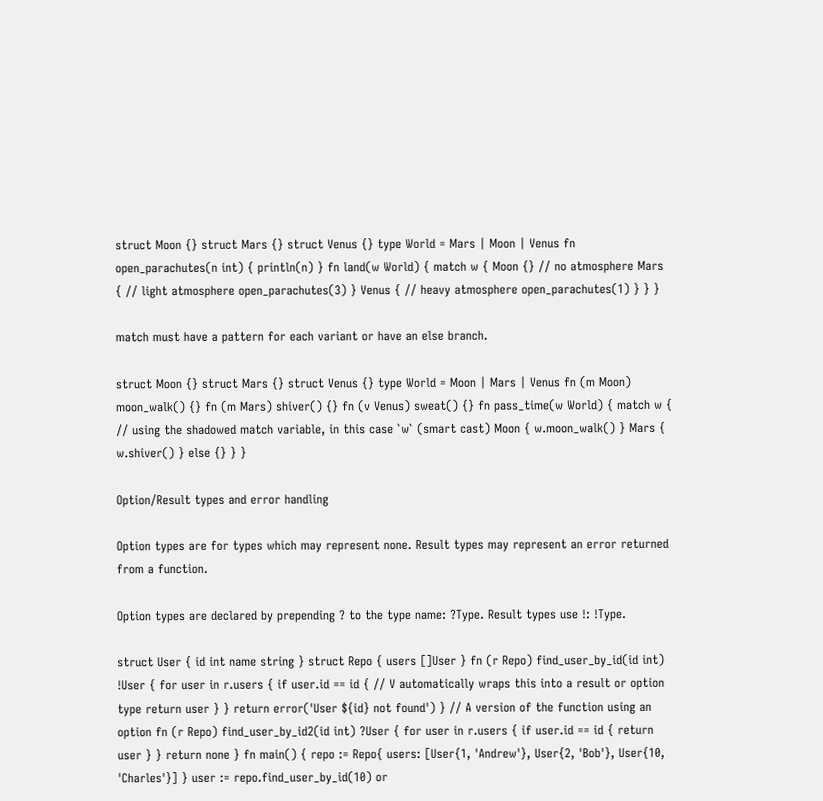struct Moon {} struct Mars {} struct Venus {} type World = Mars | Moon | Venus fn open_parachutes(n int) { println(n) } fn land(w World) { match w { Moon {} // no atmosphere Mars { // light atmosphere open_parachutes(3) } Venus { // heavy atmosphere open_parachutes(1) } } }

match must have a pattern for each variant or have an else branch.

struct Moon {} struct Mars {} struct Venus {} type World = Moon | Mars | Venus fn (m Moon) moon_walk() {} fn (m Mars) shiver() {} fn (v Venus) sweat() {} fn pass_time(w World) { match w { // using the shadowed match variable, in this case `w` (smart cast) Moon { w.moon_walk() } Mars { w.shiver() } else {} } }

Option/Result types and error handling

Option types are for types which may represent none. Result types may represent an error returned from a function.

Option types are declared by prepending ? to the type name: ?Type. Result types use !: !Type.

struct User { id int name string } struct Repo { users []User } fn (r Repo) find_user_by_id(id int) !User { for user in r.users { if user.id == id { // V automatically wraps this into a result or option type return user } } return error('User ${id} not found') } // A version of the function using an option fn (r Repo) find_user_by_id2(id int) ?User { for user in r.users { if user.id == id { return user } } return none } fn main() { repo := Repo{ users: [User{1, 'Andrew'}, User{2, 'Bob'}, User{10, 'Charles'}] } user := repo.find_user_by_id(10) or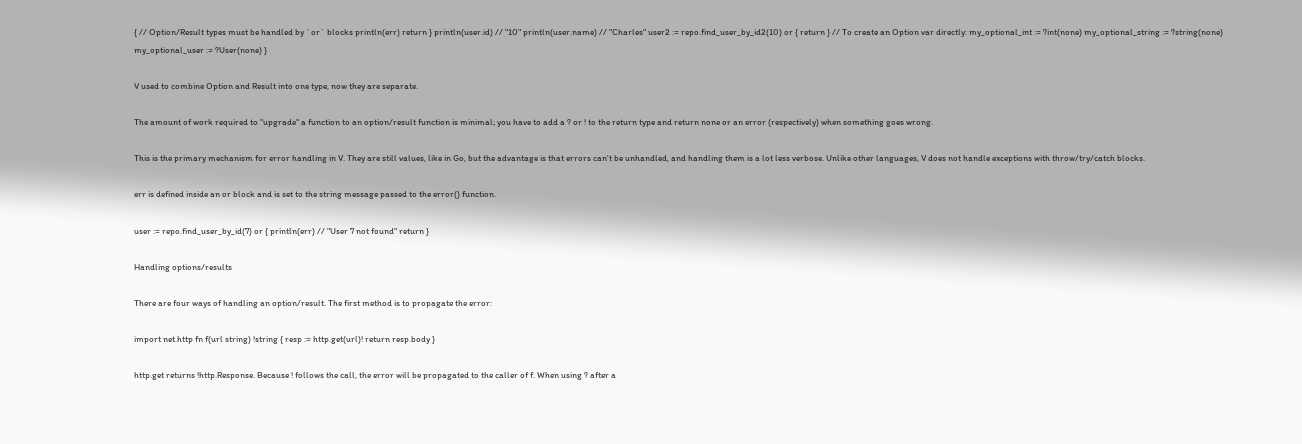{ // Option/Result types must be handled by `or` blocks println(err) return } println(user.id) // "10" println(user.name) // "Charles" user2 := repo.find_user_by_id2(10) or { return } // To create an Option var directly: my_optional_int := ?int(none) my_optional_string := ?string(none) my_optional_user := ?User(none) }

V used to combine Option and Result into one type, now they are separate.

The amount of work required to "upgrade" a function to an option/result function is minimal; you have to add a ? or ! to the return type and return none or an error (respectively) when something goes wrong.

This is the primary mechanism for error handling in V. They are still values, like in Go, but the advantage is that errors can't be unhandled, and handling them is a lot less verbose. Unlike other languages, V does not handle exceptions with throw/try/catch blocks.

err is defined inside an or block and is set to the string message passed to the error() function.

user := repo.find_user_by_id(7) or { println(err) // "User 7 not found" return }

Handling options/results

There are four ways of handling an option/result. The first method is to propagate the error:

import net.http fn f(url string) !string { resp := http.get(url)! return resp.body }

http.get returns !http.Response. Because ! follows the call, the error will be propagated to the caller of f. When using ? after a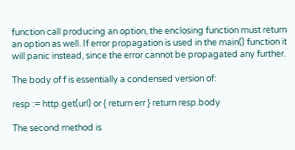function call producing an option, the enclosing function must return an option as well. If error propagation is used in the main() function it will panic instead, since the error cannot be propagated any further.

The body of f is essentially a condensed version of:

resp := http.get(url) or { return err } return resp.body

The second method is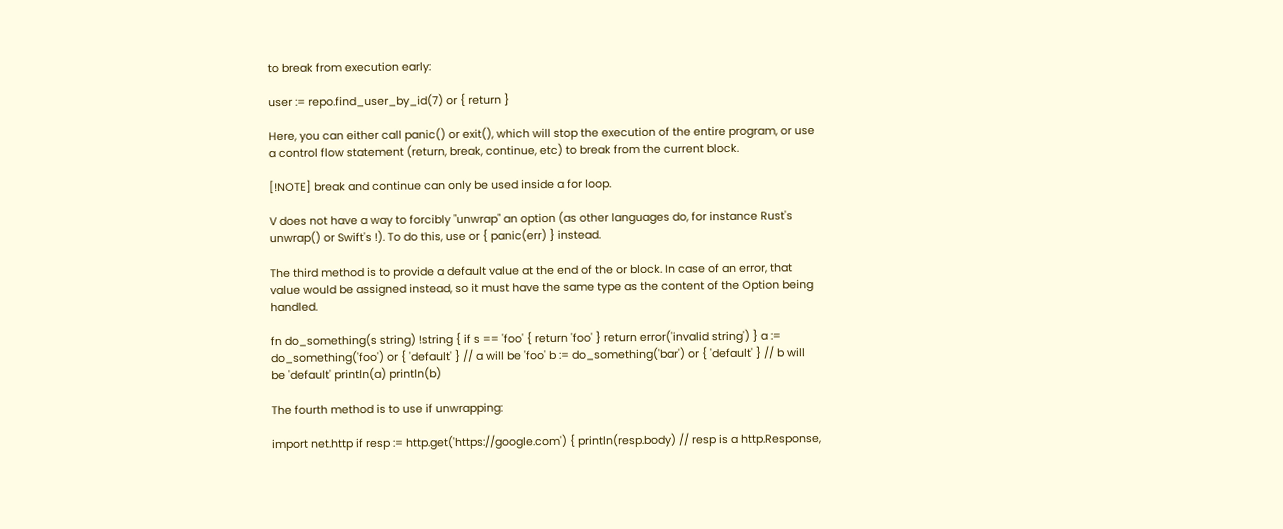to break from execution early:

user := repo.find_user_by_id(7) or { return }

Here, you can either call panic() or exit(), which will stop the execution of the entire program, or use a control flow statement (return, break, continue, etc) to break from the current block.

[!NOTE] break and continue can only be used inside a for loop.

V does not have a way to forcibly "unwrap" an option (as other languages do, for instance Rust's unwrap() or Swift's !). To do this, use or { panic(err) } instead.

The third method is to provide a default value at the end of the or block. In case of an error, that value would be assigned instead, so it must have the same type as the content of the Option being handled.

fn do_something(s string) !string { if s == 'foo' { return 'foo' } return error('invalid string') } a := do_something('foo') or { 'default' } // a will be 'foo' b := do_something('bar') or { 'default' } // b will be 'default' println(a) println(b)

The fourth method is to use if unwrapping:

import net.http if resp := http.get('https://google.com') { println(resp.body) // resp is a http.Response,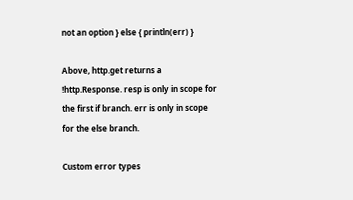not an option } else { println(err) }

Above, http.get returns a !http.Response. resp is only in scope for the first if branch. err is only in scope for the else branch.

Custom error types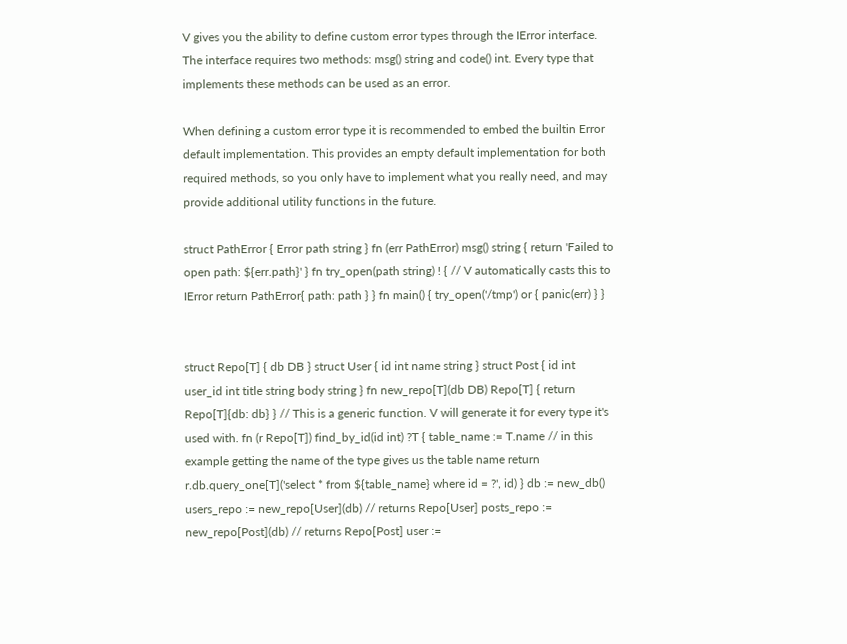V gives you the ability to define custom error types through the IError interface. The interface requires two methods: msg() string and code() int. Every type that implements these methods can be used as an error.

When defining a custom error type it is recommended to embed the builtin Error default implementation. This provides an empty default implementation for both required methods, so you only have to implement what you really need, and may provide additional utility functions in the future.

struct PathError { Error path string } fn (err PathError) msg() string { return 'Failed to open path: ${err.path}' } fn try_open(path string) ! { // V automatically casts this to IError return PathError{ path: path } } fn main() { try_open('/tmp') or { panic(err) } }


struct Repo[T] { db DB } struct User { id int name string } struct Post { id int user_id int title string body string } fn new_repo[T](db DB) Repo[T] { return Repo[T]{db: db} } // This is a generic function. V will generate it for every type it's used with. fn (r Repo[T]) find_by_id(id int) ?T { table_name := T.name // in this example getting the name of the type gives us the table name return r.db.query_one[T]('select * from ${table_name} where id = ?', id) } db := new_db() users_repo := new_repo[User](db) // returns Repo[User] posts_repo := new_repo[Post](db) // returns Repo[Post] user :=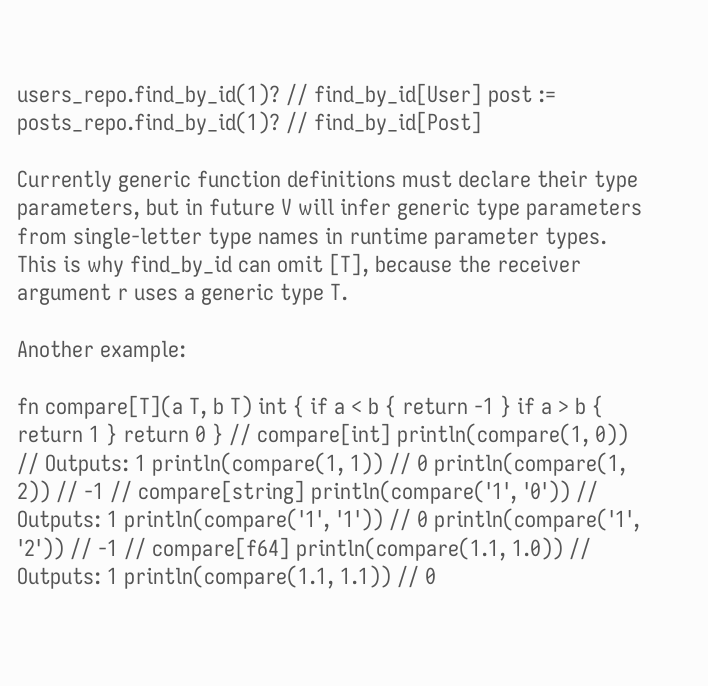users_repo.find_by_id(1)? // find_by_id[User] post := posts_repo.find_by_id(1)? // find_by_id[Post]

Currently generic function definitions must declare their type parameters, but in future V will infer generic type parameters from single-letter type names in runtime parameter types. This is why find_by_id can omit [T], because the receiver argument r uses a generic type T.

Another example:

fn compare[T](a T, b T) int { if a < b { return -1 } if a > b { return 1 } return 0 } // compare[int] println(compare(1, 0)) // Outputs: 1 println(compare(1, 1)) // 0 println(compare(1, 2)) // -1 // compare[string] println(compare('1', '0')) // Outputs: 1 println(compare('1', '1')) // 0 println(compare('1', '2')) // -1 // compare[f64] println(compare(1.1, 1.0)) // Outputs: 1 println(compare(1.1, 1.1)) // 0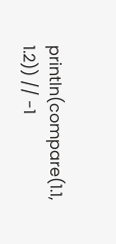println(compare(1.1, 1.2)) // -1